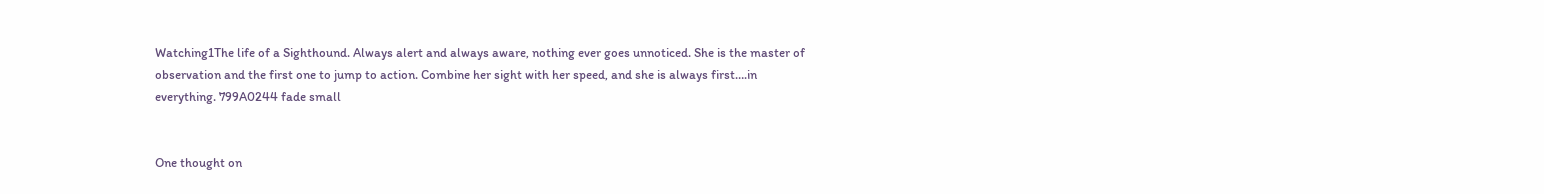Watching1The life of a Sighthound. Always alert and always aware, nothing ever goes unnoticed. She is the master of observation and the first one to jump to action. Combine her sight with her speed, and she is always first….in everything. 799A0244 fade small


One thought on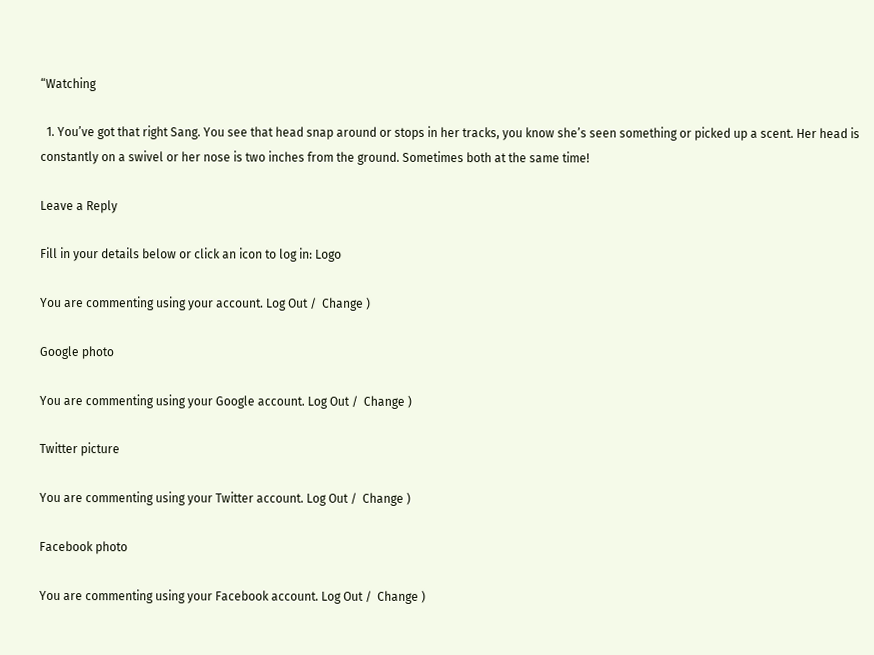“Watching

  1. You’ve got that right Sang. You see that head snap around or stops in her tracks, you know she’s seen something or picked up a scent. Her head is constantly on a swivel or her nose is two inches from the ground. Sometimes both at the same time!

Leave a Reply

Fill in your details below or click an icon to log in: Logo

You are commenting using your account. Log Out /  Change )

Google photo

You are commenting using your Google account. Log Out /  Change )

Twitter picture

You are commenting using your Twitter account. Log Out /  Change )

Facebook photo

You are commenting using your Facebook account. Log Out /  Change )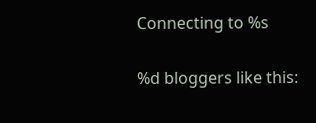Connecting to %s

%d bloggers like this: